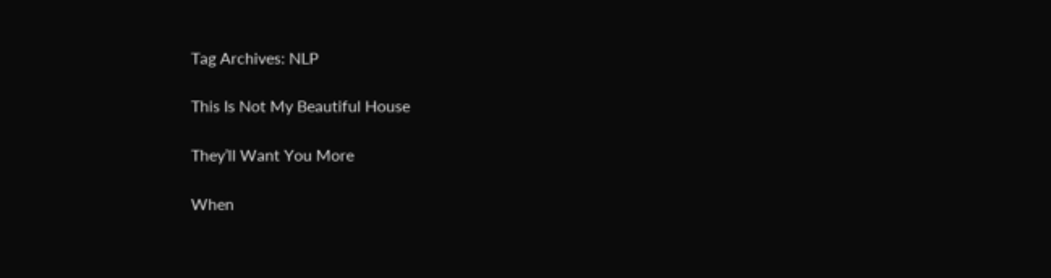Tag Archives: NLP

This Is Not My Beautiful House

They’ll Want You More

When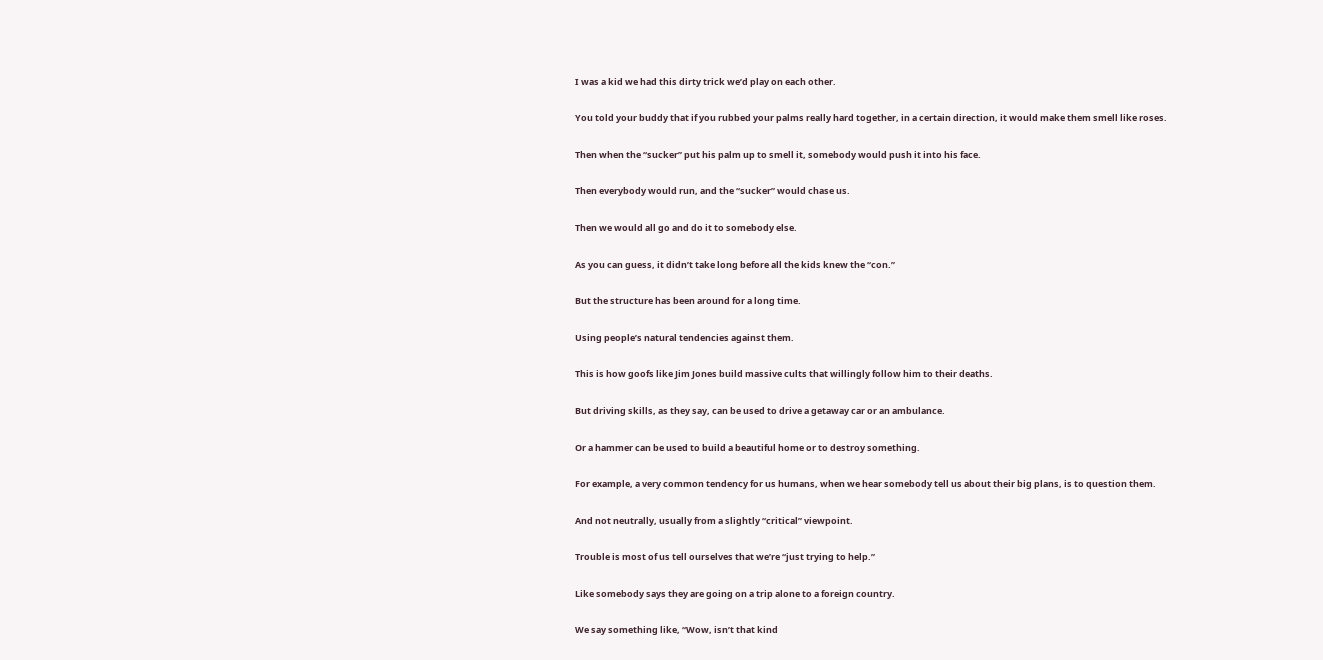I was a kid we had this dirty trick we’d play on each other.

You told your buddy that if you rubbed your palms really hard together, in a certain direction, it would make them smell like roses.

Then when the “sucker” put his palm up to smell it, somebody would push it into his face.

Then everybody would run, and the “sucker” would chase us.

Then we would all go and do it to somebody else.

As you can guess, it didn’t take long before all the kids knew the “con.”

But the structure has been around for a long time.

Using people’s natural tendencies against them.

This is how goofs like Jim Jones build massive cults that willingly follow him to their deaths.

But driving skills, as they say, can be used to drive a getaway car or an ambulance.

Or a hammer can be used to build a beautiful home or to destroy something.

For example, a very common tendency for us humans, when we hear somebody tell us about their big plans, is to question them.

And not neutrally, usually from a slightly “critical” viewpoint.

Trouble is most of us tell ourselves that we’re “just trying to help.”

Like somebody says they are going on a trip alone to a foreign country.

We say something like, “Wow, isn’t that kind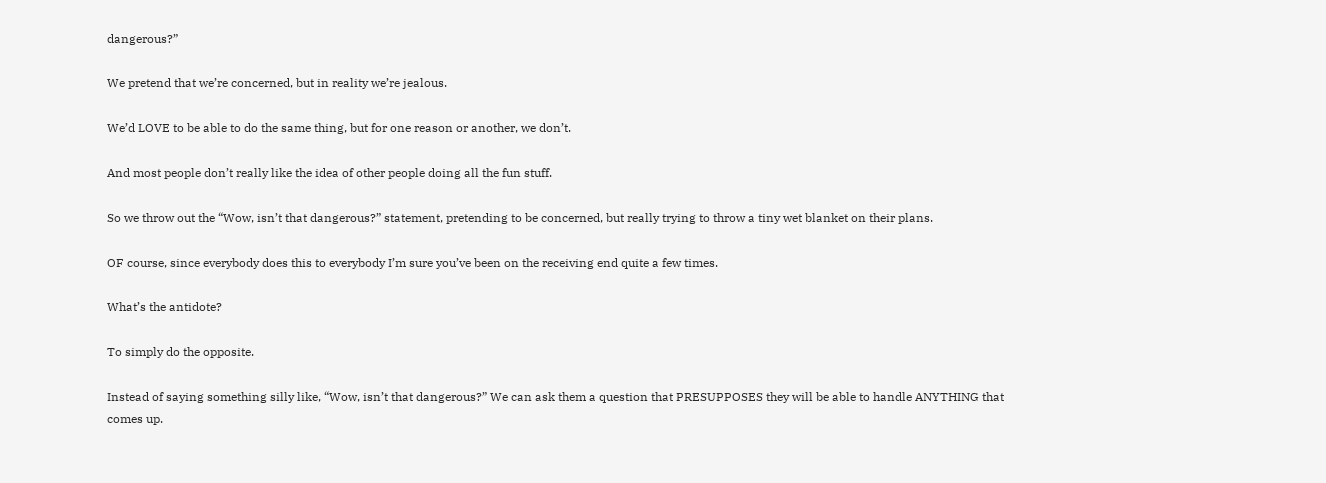dangerous?”

We pretend that we’re concerned, but in reality we’re jealous.

We’d LOVE to be able to do the same thing, but for one reason or another, we don’t.

And most people don’t really like the idea of other people doing all the fun stuff.

So we throw out the “Wow, isn’t that dangerous?” statement, pretending to be concerned, but really trying to throw a tiny wet blanket on their plans.

OF course, since everybody does this to everybody I’m sure you’ve been on the receiving end quite a few times.

What’s the antidote?

To simply do the opposite.

Instead of saying something silly like, “Wow, isn’t that dangerous?” We can ask them a question that PRESUPPOSES they will be able to handle ANYTHING that comes up.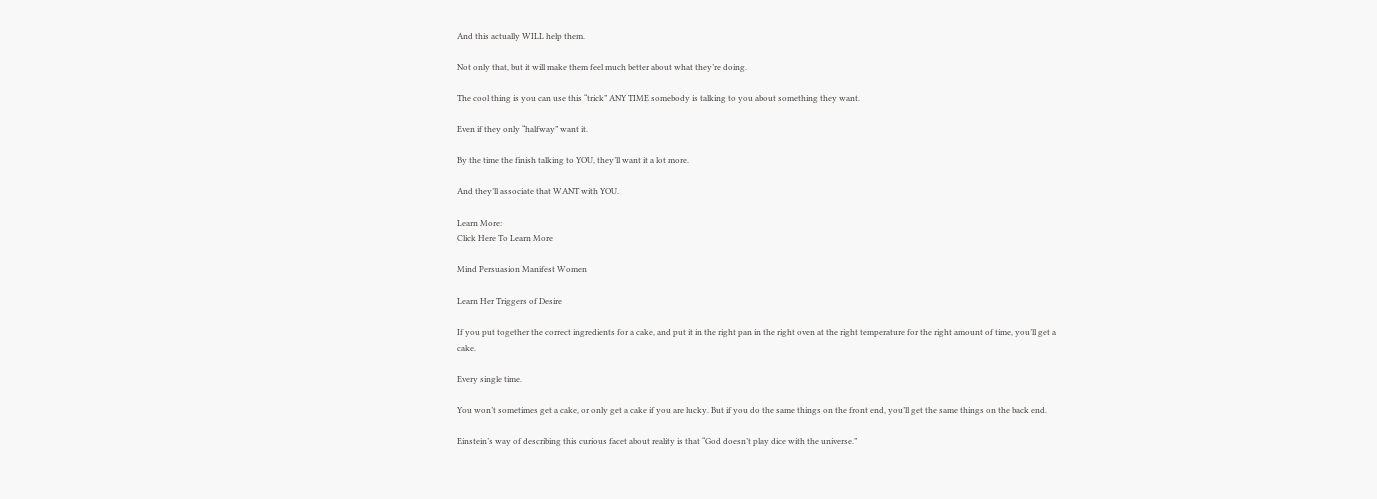And this actually WILL help them.

Not only that, but it will make them feel much better about what they’re doing.

The cool thing is you can use this “trick” ANY TIME somebody is talking to you about something they want.

Even if they only “halfway” want it.

By the time the finish talking to YOU, they’ll want it a lot more.

And they’ll associate that WANT with YOU.

Learn More:
Click Here To Learn More

Mind Persuasion Manifest Women

Learn Her Triggers of Desire

If you put together the correct ingredients for a cake, and put it in the right pan in the right oven at the right temperature for the right amount of time, you’ll get a cake.

Every single time.

You won’t sometimes get a cake, or only get a cake if you are lucky. But if you do the same things on the front end, you’ll get the same things on the back end.

Einstein’s way of describing this curious facet about reality is that “God doesn’t play dice with the universe.”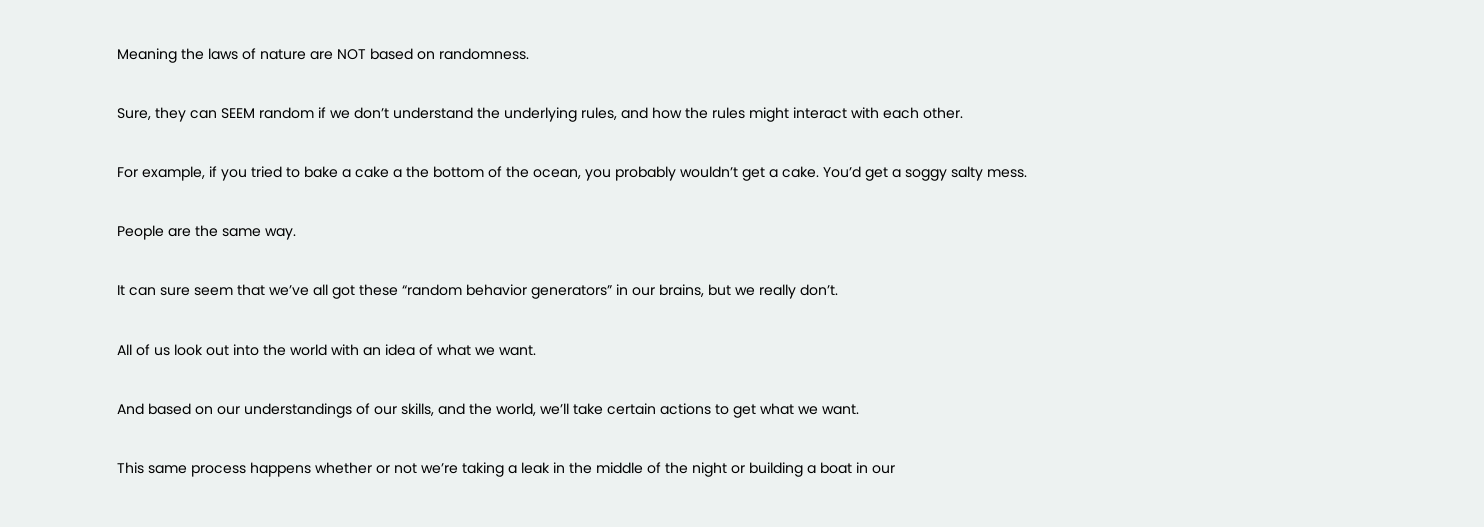Meaning the laws of nature are NOT based on randomness.

Sure, they can SEEM random if we don’t understand the underlying rules, and how the rules might interact with each other.

For example, if you tried to bake a cake a the bottom of the ocean, you probably wouldn’t get a cake. You’d get a soggy salty mess.

People are the same way.

It can sure seem that we’ve all got these “random behavior generators” in our brains, but we really don’t.

All of us look out into the world with an idea of what we want.

And based on our understandings of our skills, and the world, we’ll take certain actions to get what we want.

This same process happens whether or not we’re taking a leak in the middle of the night or building a boat in our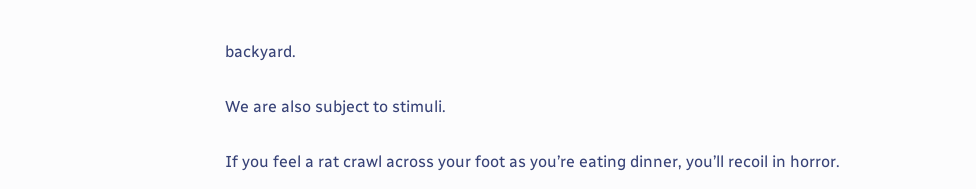backyard.

We are also subject to stimuli.

If you feel a rat crawl across your foot as you’re eating dinner, you’ll recoil in horror.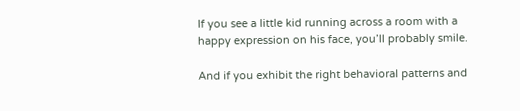If you see a little kid running across a room with a happy expression on his face, you’ll probably smile.

And if you exhibit the right behavioral patterns and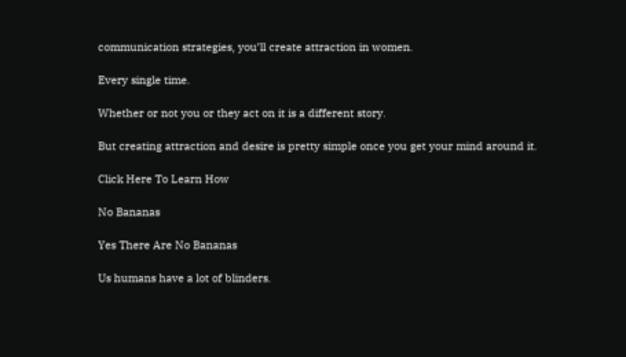communication strategies, you’ll create attraction in women.

Every single time.

Whether or not you or they act on it is a different story.

But creating attraction and desire is pretty simple once you get your mind around it.

Click Here To Learn How

No Bananas

Yes There Are No Bananas

Us humans have a lot of blinders.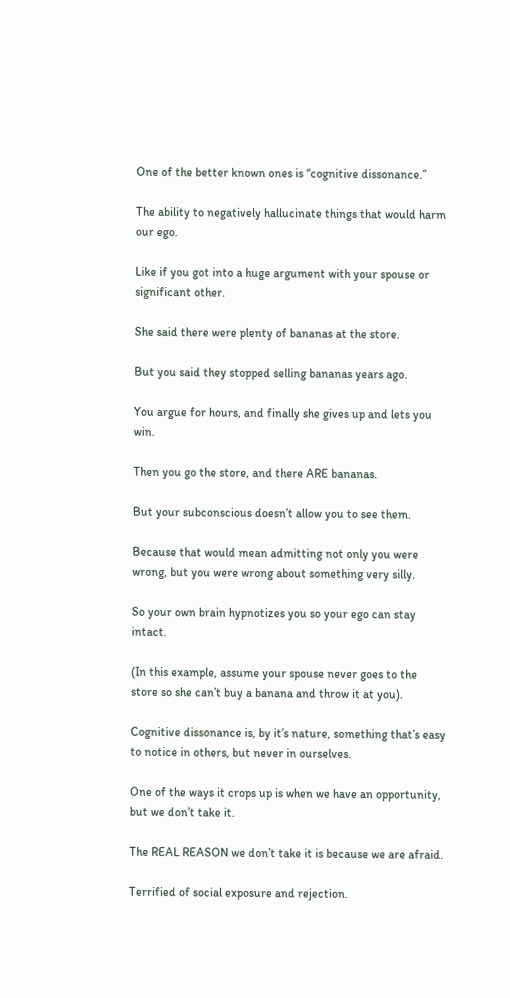One of the better known ones is “cognitive dissonance.”

The ability to negatively hallucinate things that would harm our ego.

Like if you got into a huge argument with your spouse or significant other.

She said there were plenty of bananas at the store.

But you said they stopped selling bananas years ago.

You argue for hours, and finally she gives up and lets you win.

Then you go the store, and there ARE bananas.

But your subconscious doesn’t allow you to see them.

Because that would mean admitting not only you were wrong, but you were wrong about something very silly.

So your own brain hypnotizes you so your ego can stay intact.

(In this example, assume your spouse never goes to the store so she can’t buy a banana and throw it at you).

Cognitive dissonance is, by it’s nature, something that’s easy to notice in others, but never in ourselves.

One of the ways it crops up is when we have an opportunity, but we don’t take it.

The REAL REASON we don’t take it is because we are afraid.

Terrified of social exposure and rejection.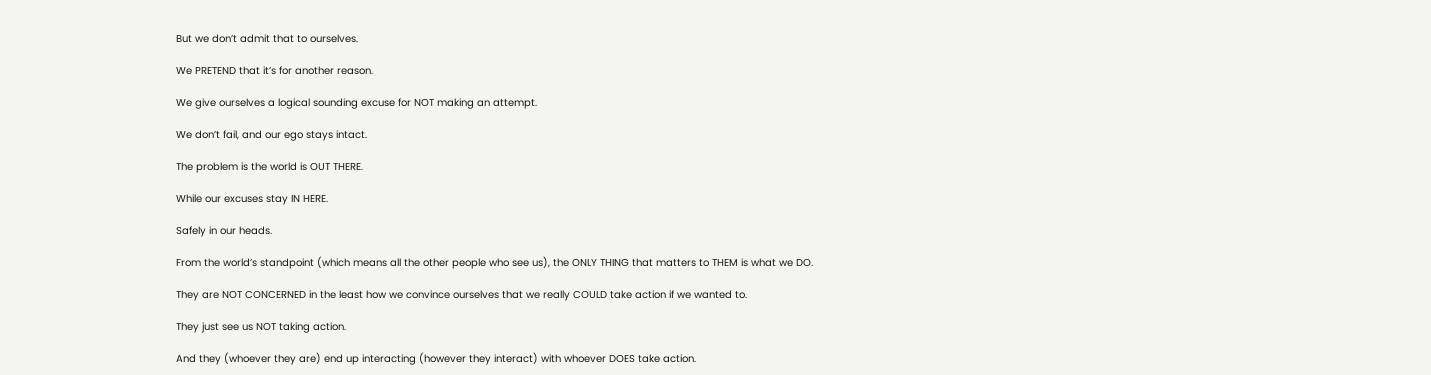But we don’t admit that to ourselves.

We PRETEND that it’s for another reason.

We give ourselves a logical sounding excuse for NOT making an attempt.

We don’t fail, and our ego stays intact.

The problem is the world is OUT THERE.

While our excuses stay IN HERE.

Safely in our heads.

From the world’s standpoint (which means all the other people who see us), the ONLY THING that matters to THEM is what we DO.

They are NOT CONCERNED in the least how we convince ourselves that we really COULD take action if we wanted to.

They just see us NOT taking action.

And they (whoever they are) end up interacting (however they interact) with whoever DOES take action.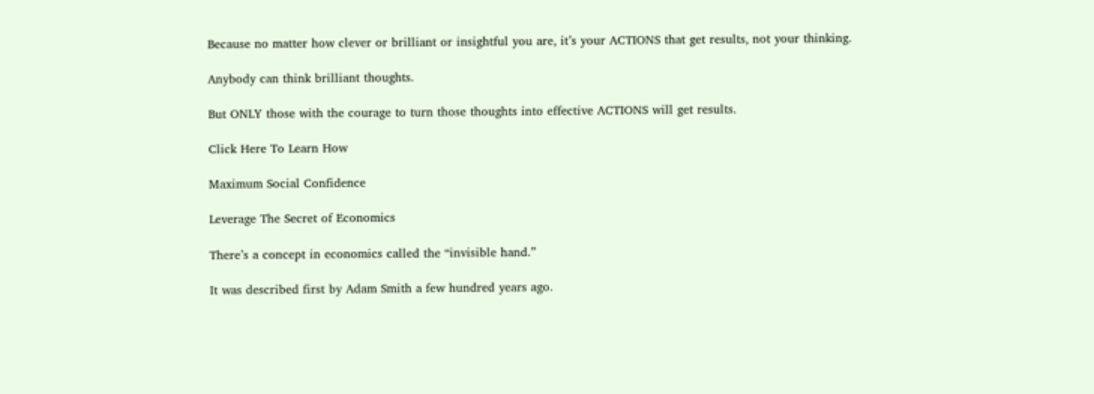Because no matter how clever or brilliant or insightful you are, it’s your ACTIONS that get results, not your thinking.

Anybody can think brilliant thoughts.

But ONLY those with the courage to turn those thoughts into effective ACTIONS will get results.

Click Here To Learn How

Maximum Social Confidence

Leverage The Secret of Economics

There’s a concept in economics called the “invisible hand.”

It was described first by Adam Smith a few hundred years ago.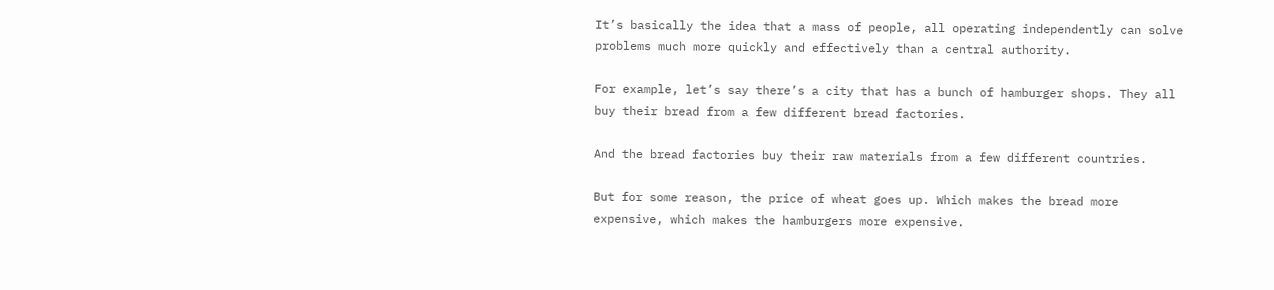It’s basically the idea that a mass of people, all operating independently can solve problems much more quickly and effectively than a central authority.

For example, let’s say there’s a city that has a bunch of hamburger shops. They all buy their bread from a few different bread factories.

And the bread factories buy their raw materials from a few different countries.

But for some reason, the price of wheat goes up. Which makes the bread more expensive, which makes the hamburgers more expensive.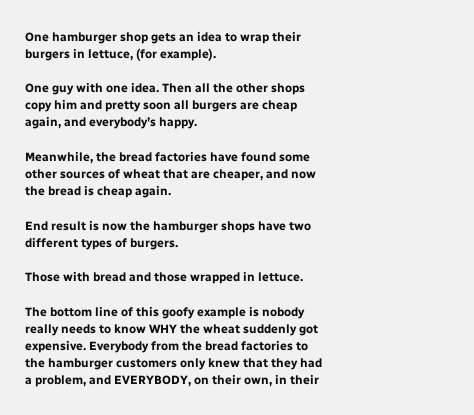One hamburger shop gets an idea to wrap their burgers in lettuce, (for example).

One guy with one idea. Then all the other shops copy him and pretty soon all burgers are cheap again, and everybody’s happy.

Meanwhile, the bread factories have found some other sources of wheat that are cheaper, and now the bread is cheap again.

End result is now the hamburger shops have two different types of burgers.

Those with bread and those wrapped in lettuce.

The bottom line of this goofy example is nobody really needs to know WHY the wheat suddenly got expensive. Everybody from the bread factories to the hamburger customers only knew that they had a problem, and EVERYBODY, on their own, in their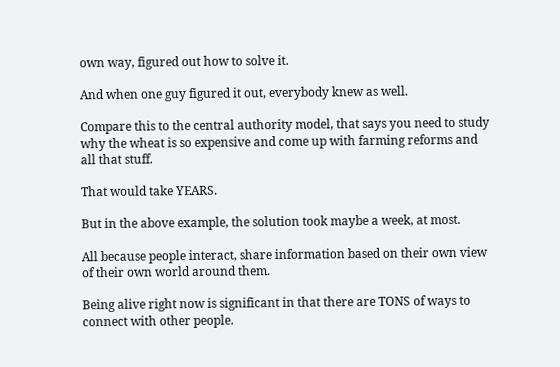own way, figured out how to solve it.

And when one guy figured it out, everybody knew as well.

Compare this to the central authority model, that says you need to study why the wheat is so expensive and come up with farming reforms and all that stuff.

That would take YEARS.

But in the above example, the solution took maybe a week, at most.

All because people interact, share information based on their own view of their own world around them.

Being alive right now is significant in that there are TONS of ways to connect with other people.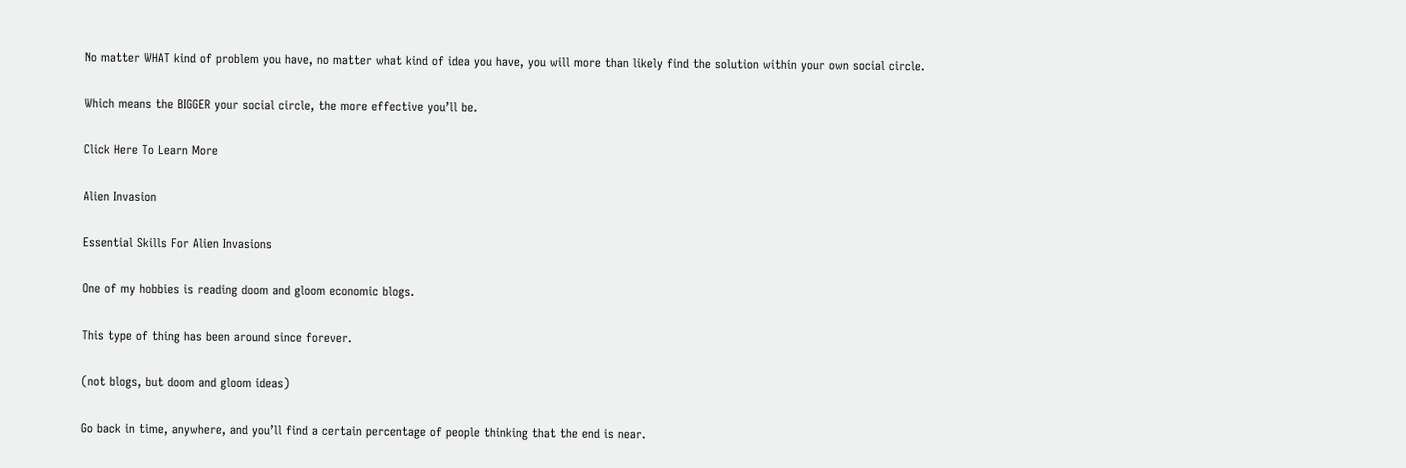No matter WHAT kind of problem you have, no matter what kind of idea you have, you will more than likely find the solution within your own social circle.

Which means the BIGGER your social circle, the more effective you’ll be.

Click Here To Learn More

Alien Invasion

Essential Skills For Alien Invasions

One of my hobbies is reading doom and gloom economic blogs.

This type of thing has been around since forever.

(not blogs, but doom and gloom ideas)

Go back in time, anywhere, and you’ll find a certain percentage of people thinking that the end is near.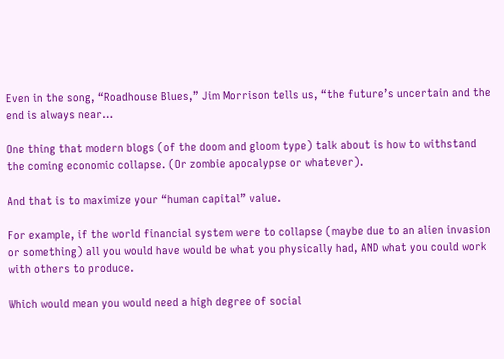Even in the song, “Roadhouse Blues,” Jim Morrison tells us, “the future’s uncertain and the end is always near…

One thing that modern blogs (of the doom and gloom type) talk about is how to withstand the coming economic collapse. (Or zombie apocalypse or whatever).

And that is to maximize your “human capital” value.

For example, if the world financial system were to collapse (maybe due to an alien invasion or something) all you would have would be what you physically had, AND what you could work with others to produce.

Which would mean you would need a high degree of social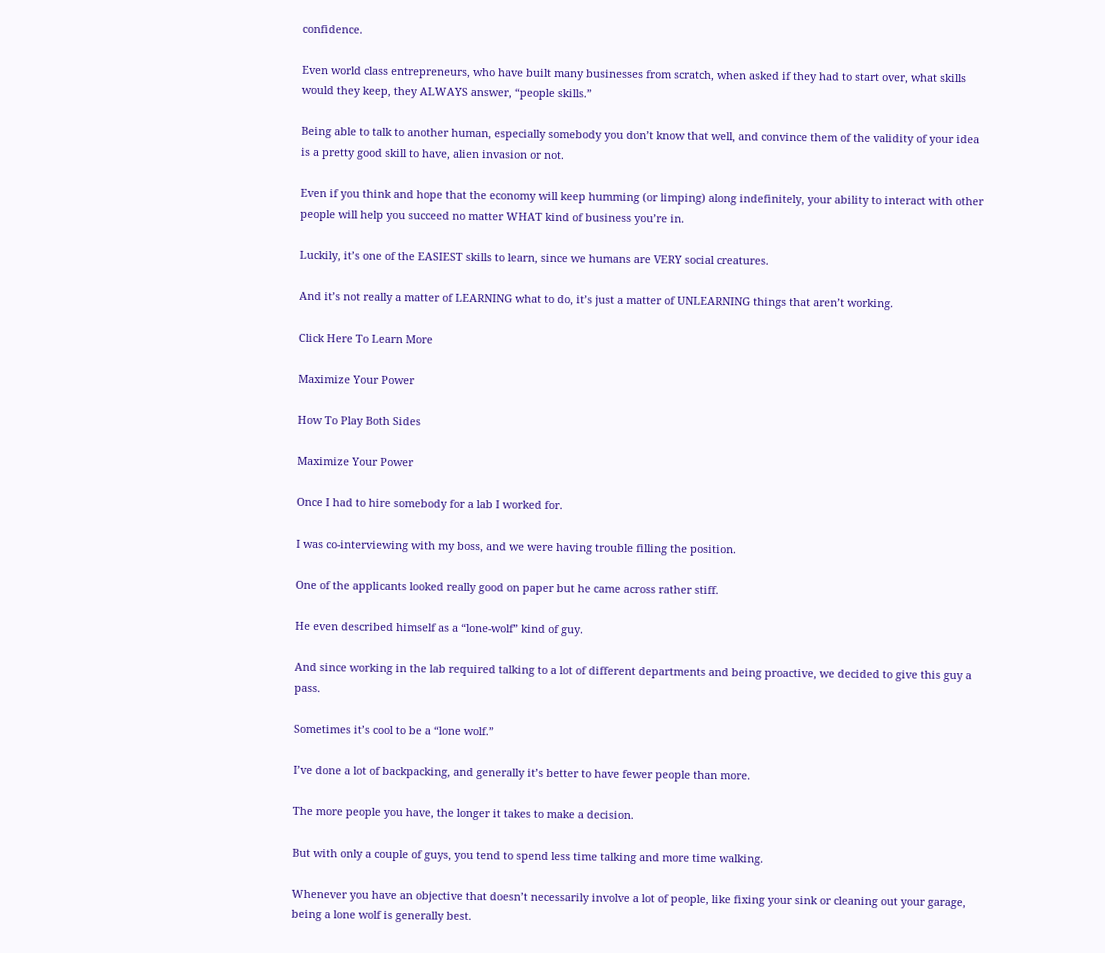confidence.

Even world class entrepreneurs, who have built many businesses from scratch, when asked if they had to start over, what skills would they keep, they ALWAYS answer, “people skills.”

Being able to talk to another human, especially somebody you don’t know that well, and convince them of the validity of your idea is a pretty good skill to have, alien invasion or not.

Even if you think and hope that the economy will keep humming (or limping) along indefinitely, your ability to interact with other people will help you succeed no matter WHAT kind of business you’re in.

Luckily, it’s one of the EASIEST skills to learn, since we humans are VERY social creatures.

And it’s not really a matter of LEARNING what to do, it’s just a matter of UNLEARNING things that aren’t working.

Click Here To Learn More

Maximize Your Power

How To Play Both Sides

Maximize Your Power

Once I had to hire somebody for a lab I worked for.

I was co-interviewing with my boss, and we were having trouble filling the position.

One of the applicants looked really good on paper but he came across rather stiff.

He even described himself as a “lone-wolf” kind of guy.

And since working in the lab required talking to a lot of different departments and being proactive, we decided to give this guy a pass.

Sometimes it’s cool to be a “lone wolf.”

I’ve done a lot of backpacking, and generally it’s better to have fewer people than more.

The more people you have, the longer it takes to make a decision.

But with only a couple of guys, you tend to spend less time talking and more time walking.

Whenever you have an objective that doesn’t necessarily involve a lot of people, like fixing your sink or cleaning out your garage, being a lone wolf is generally best.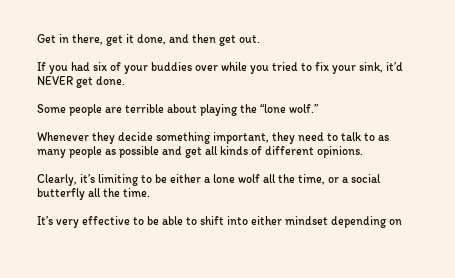Get in there, get it done, and then get out.

If you had six of your buddies over while you tried to fix your sink, it’d NEVER get done.

Some people are terrible about playing the “lone wolf.”

Whenever they decide something important, they need to talk to as many people as possible and get all kinds of different opinions.

Clearly, it’s limiting to be either a lone wolf all the time, or a social butterfly all the time.

It’s very effective to be able to shift into either mindset depending on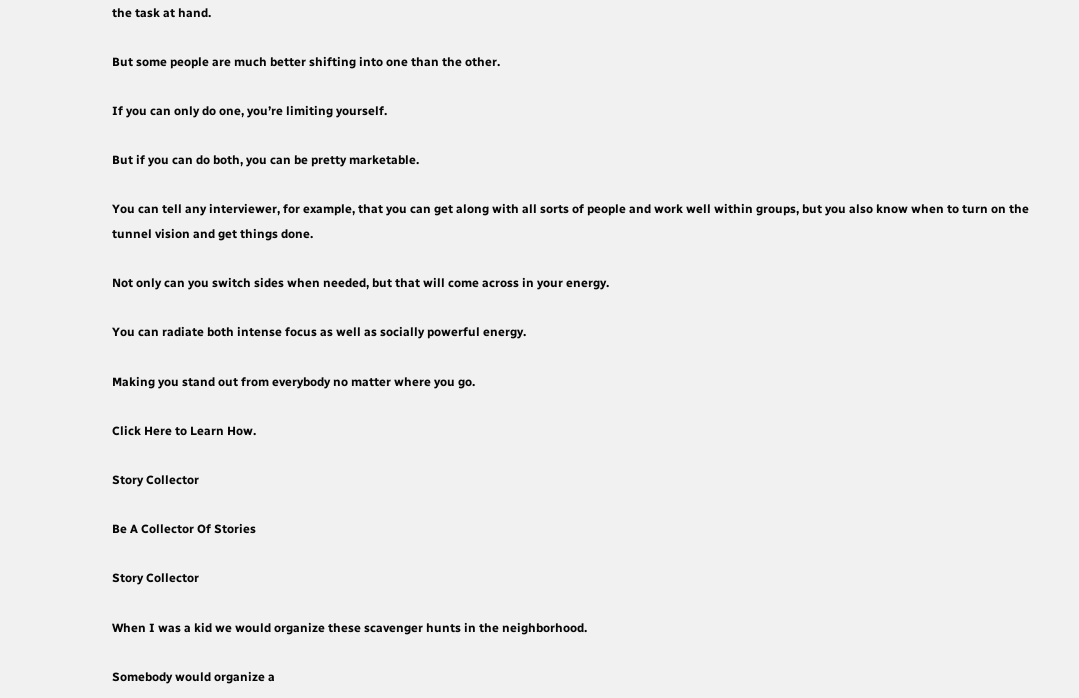the task at hand.

But some people are much better shifting into one than the other.

If you can only do one, you’re limiting yourself.

But if you can do both, you can be pretty marketable.

You can tell any interviewer, for example, that you can get along with all sorts of people and work well within groups, but you also know when to turn on the tunnel vision and get things done.

Not only can you switch sides when needed, but that will come across in your energy.

You can radiate both intense focus as well as socially powerful energy.

Making you stand out from everybody no matter where you go.

Click Here to Learn How.

Story Collector

Be A Collector Of Stories

Story Collector

When I was a kid we would organize these scavenger hunts in the neighborhood.

Somebody would organize a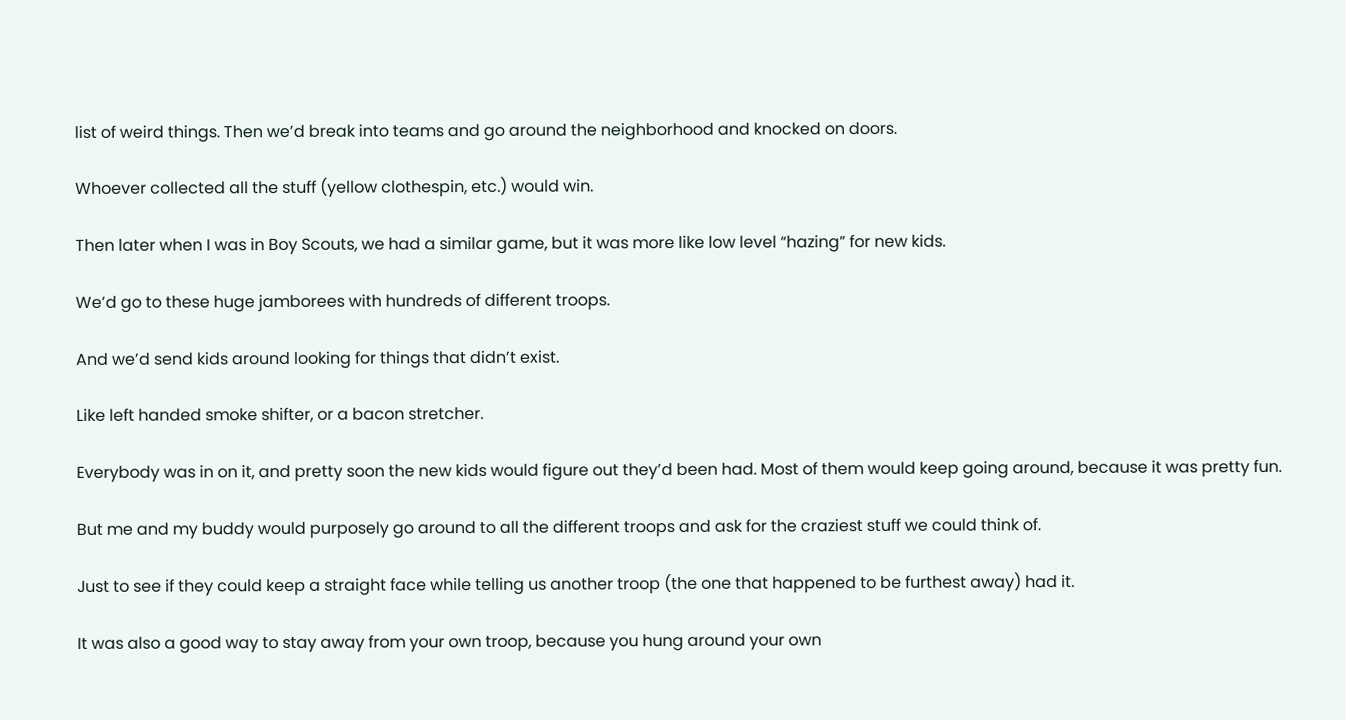list of weird things. Then we’d break into teams and go around the neighborhood and knocked on doors.

Whoever collected all the stuff (yellow clothespin, etc.) would win.

Then later when I was in Boy Scouts, we had a similar game, but it was more like low level “hazing” for new kids.

We’d go to these huge jamborees with hundreds of different troops.

And we’d send kids around looking for things that didn’t exist.

Like left handed smoke shifter, or a bacon stretcher.

Everybody was in on it, and pretty soon the new kids would figure out they’d been had. Most of them would keep going around, because it was pretty fun.

But me and my buddy would purposely go around to all the different troops and ask for the craziest stuff we could think of.

Just to see if they could keep a straight face while telling us another troop (the one that happened to be furthest away) had it.

It was also a good way to stay away from your own troop, because you hung around your own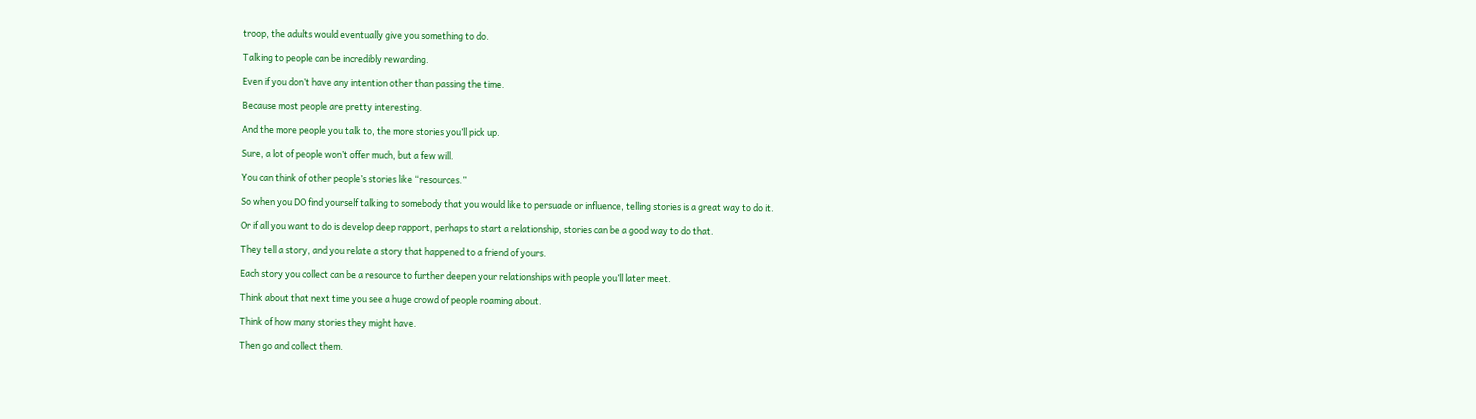troop, the adults would eventually give you something to do.

Talking to people can be incredibly rewarding.

Even if you don’t have any intention other than passing the time.

Because most people are pretty interesting.

And the more people you talk to, the more stories you’ll pick up.

Sure, a lot of people won’t offer much, but a few will.

You can think of other people’s stories like “resources.”

So when you DO find yourself talking to somebody that you would like to persuade or influence, telling stories is a great way to do it.

Or if all you want to do is develop deep rapport, perhaps to start a relationship, stories can be a good way to do that.

They tell a story, and you relate a story that happened to a friend of yours.

Each story you collect can be a resource to further deepen your relationships with people you’ll later meet.

Think about that next time you see a huge crowd of people roaming about.

Think of how many stories they might have.

Then go and collect them.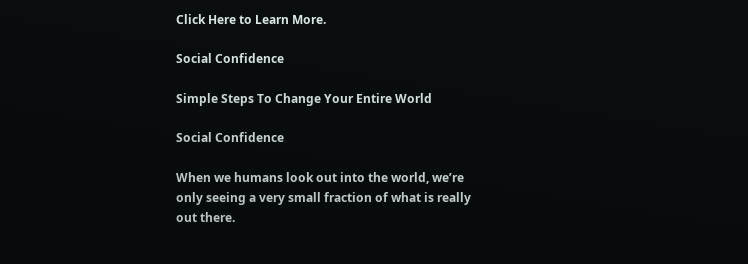Click Here to Learn More.

Social Confidence

Simple Steps To Change Your Entire World

Social Confidence

When we humans look out into the world, we’re only seeing a very small fraction of what is really out there.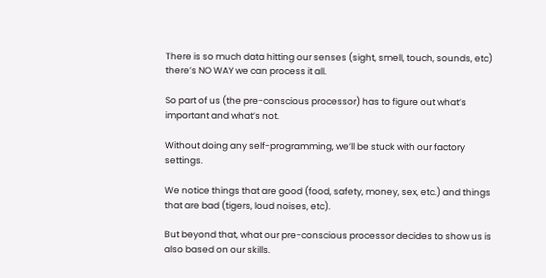There is so much data hitting our senses (sight, smell, touch, sounds, etc) there’s NO WAY we can process it all.

So part of us (the pre-conscious processor) has to figure out what’s important and what’s not.

Without doing any self-programming, we’ll be stuck with our factory settings.

We notice things that are good (food, safety, money, sex, etc.) and things that are bad (tigers, loud noises, etc).

But beyond that, what our pre-conscious processor decides to show us is also based on our skills.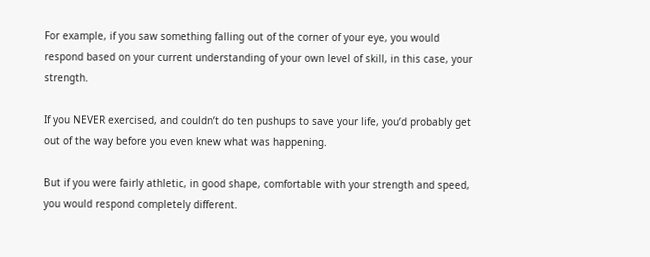For example, if you saw something falling out of the corner of your eye, you would respond based on your current understanding of your own level of skill, in this case, your strength.

If you NEVER exercised, and couldn’t do ten pushups to save your life, you’d probably get out of the way before you even knew what was happening.

But if you were fairly athletic, in good shape, comfortable with your strength and speed, you would respond completely different.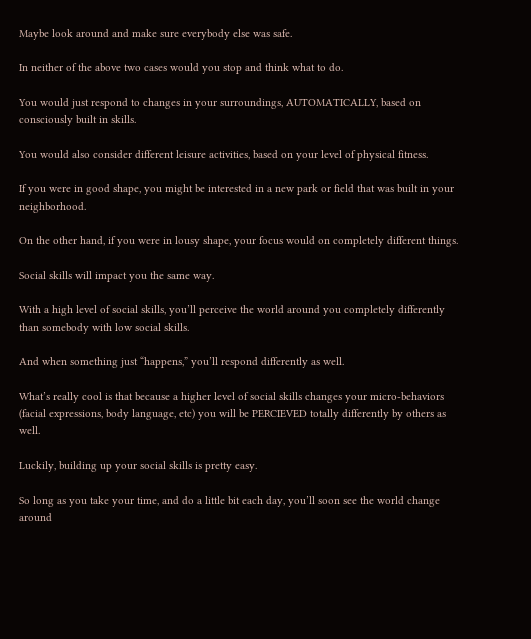Maybe look around and make sure everybody else was safe.

In neither of the above two cases would you stop and think what to do.

You would just respond to changes in your surroundings, AUTOMATICALLY, based on consciously built in skills.

You would also consider different leisure activities, based on your level of physical fitness.

If you were in good shape, you might be interested in a new park or field that was built in your neighborhood.

On the other hand, if you were in lousy shape, your focus would on completely different things.

Social skills will impact you the same way.

With a high level of social skills, you’ll perceive the world around you completely differently than somebody with low social skills.

And when something just “happens,” you’ll respond differently as well.

What’s really cool is that because a higher level of social skills changes your micro-behaviors (facial expressions, body language, etc) you will be PERCIEVED totally differently by others as well.

Luckily, building up your social skills is pretty easy.

So long as you take your time, and do a little bit each day, you’ll soon see the world change around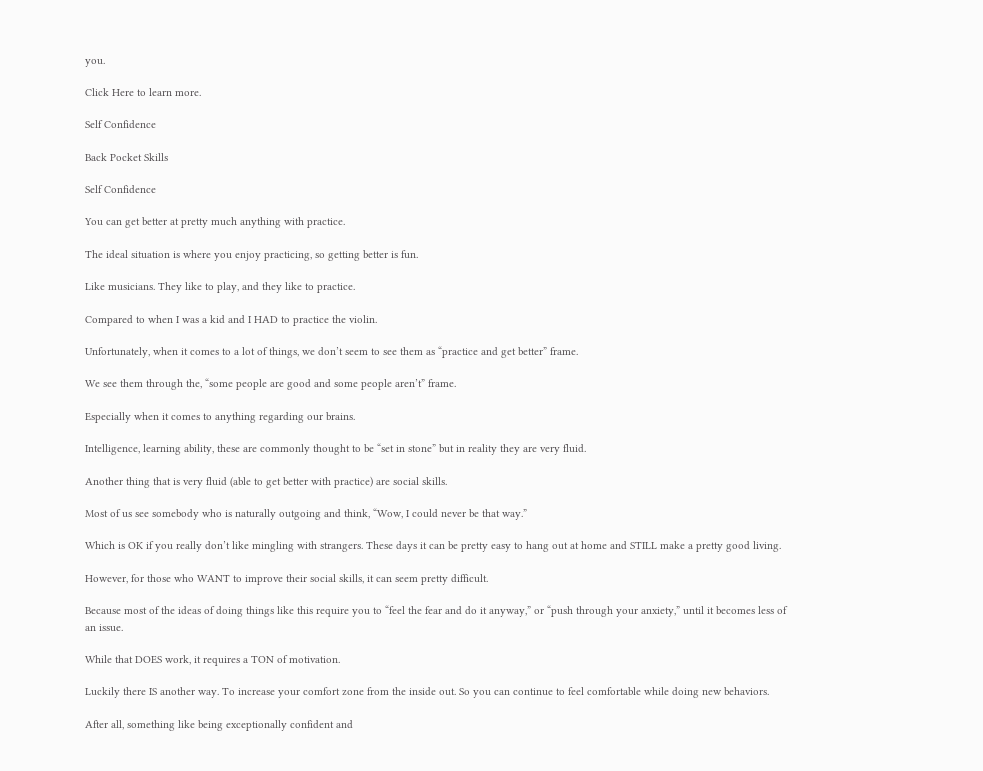you.

Click Here to learn more.

Self Confidence

Back Pocket Skills

Self Confidence

You can get better at pretty much anything with practice.

The ideal situation is where you enjoy practicing, so getting better is fun.

Like musicians. They like to play, and they like to practice.

Compared to when I was a kid and I HAD to practice the violin.

Unfortunately, when it comes to a lot of things, we don’t seem to see them as “practice and get better” frame.

We see them through the, “some people are good and some people aren’t” frame.

Especially when it comes to anything regarding our brains.

Intelligence, learning ability, these are commonly thought to be “set in stone” but in reality they are very fluid.

Another thing that is very fluid (able to get better with practice) are social skills.

Most of us see somebody who is naturally outgoing and think, “Wow, I could never be that way.”

Which is OK if you really don’t like mingling with strangers. These days it can be pretty easy to hang out at home and STILL make a pretty good living.

However, for those who WANT to improve their social skills, it can seem pretty difficult.

Because most of the ideas of doing things like this require you to “feel the fear and do it anyway,” or “push through your anxiety,” until it becomes less of an issue.

While that DOES work, it requires a TON of motivation.

Luckily there IS another way. To increase your comfort zone from the inside out. So you can continue to feel comfortable while doing new behaviors.

After all, something like being exceptionally confident and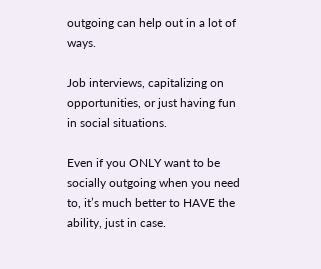outgoing can help out in a lot of ways.

Job interviews, capitalizing on opportunities, or just having fun in social situations.

Even if you ONLY want to be socially outgoing when you need to, it’s much better to HAVE the ability, just in case.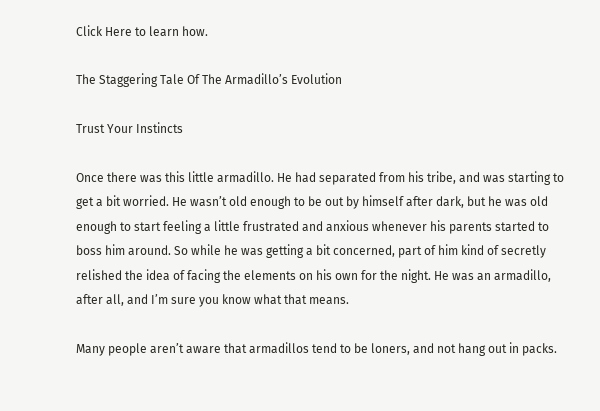Click Here to learn how.

The Staggering Tale Of The Armadillo’s Evolution

Trust Your Instincts

Once there was this little armadillo. He had separated from his tribe, and was starting to get a bit worried. He wasn’t old enough to be out by himself after dark, but he was old enough to start feeling a little frustrated and anxious whenever his parents started to boss him around. So while he was getting a bit concerned, part of him kind of secretly relished the idea of facing the elements on his own for the night. He was an armadillo, after all, and I’m sure you know what that means.

Many people aren’t aware that armadillos tend to be loners, and not hang out in packs.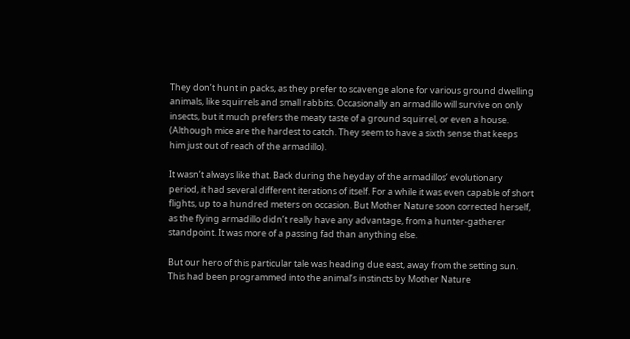They don’t hunt in packs, as they prefer to scavenge alone for various ground dwelling animals, like squirrels and small rabbits. Occasionally an armadillo will survive on only insects, but it much prefers the meaty taste of a ground squirrel, or even a house. (Although mice are the hardest to catch. They seem to have a sixth sense that keeps him just out of reach of the armadillo).

It wasn’t always like that. Back during the heyday of the armadillos’ evolutionary period, it had several different iterations of itself. For a while it was even capable of short flights, up to a hundred meters on occasion. But Mother Nature soon corrected herself, as the flying armadillo didn’t really have any advantage, from a hunter-gatherer standpoint. It was more of a passing fad than anything else.

But our hero of this particular tale was heading due east, away from the setting sun. This had been programmed into the animal’s instincts by Mother Nature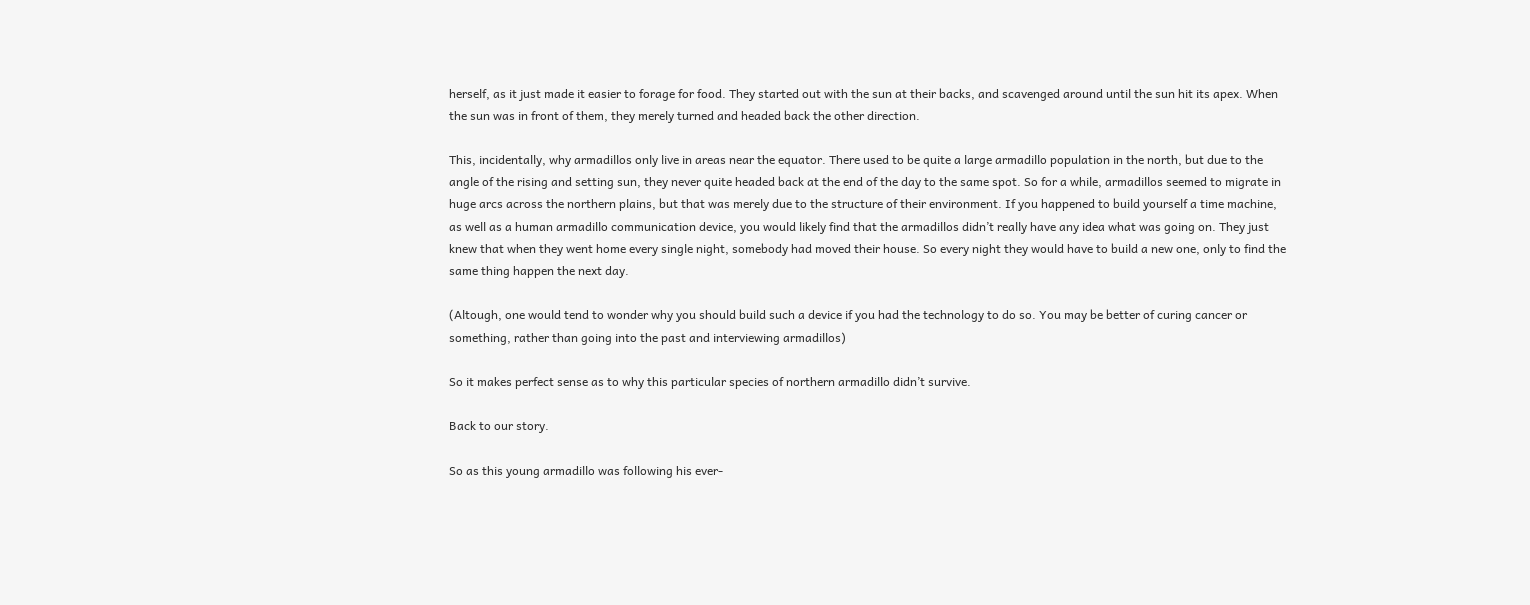herself, as it just made it easier to forage for food. They started out with the sun at their backs, and scavenged around until the sun hit its apex. When the sun was in front of them, they merely turned and headed back the other direction.

This, incidentally, why armadillos only live in areas near the equator. There used to be quite a large armadillo population in the north, but due to the angle of the rising and setting sun, they never quite headed back at the end of the day to the same spot. So for a while, armadillos seemed to migrate in huge arcs across the northern plains, but that was merely due to the structure of their environment. If you happened to build yourself a time machine, as well as a human armadillo communication device, you would likely find that the armadillos didn’t really have any idea what was going on. They just knew that when they went home every single night, somebody had moved their house. So every night they would have to build a new one, only to find the same thing happen the next day.

(Altough, one would tend to wonder why you should build such a device if you had the technology to do so. You may be better of curing cancer or something, rather than going into the past and interviewing armadillos)

So it makes perfect sense as to why this particular species of northern armadillo didn’t survive.

Back to our story.

So as this young armadillo was following his ever-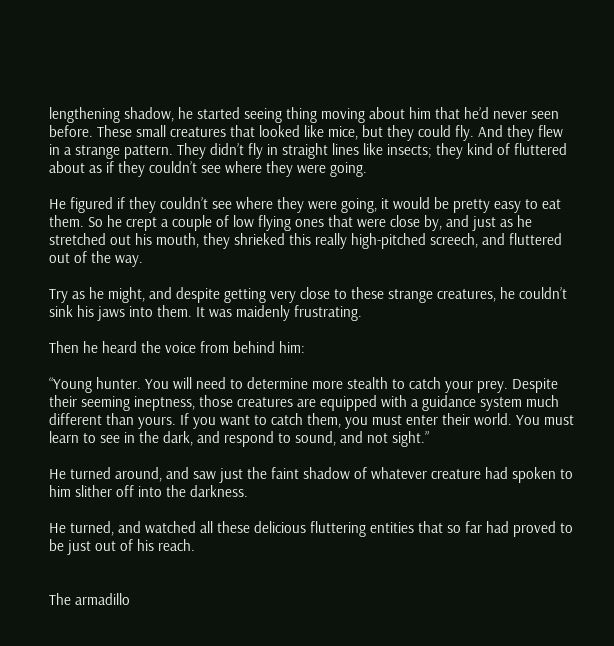lengthening shadow, he started seeing thing moving about him that he’d never seen before. These small creatures that looked like mice, but they could fly. And they flew in a strange pattern. They didn’t fly in straight lines like insects; they kind of fluttered about as if they couldn’t see where they were going.

He figured if they couldn’t see where they were going, it would be pretty easy to eat them. So he crept a couple of low flying ones that were close by, and just as he stretched out his mouth, they shrieked this really high-pitched screech, and fluttered out of the way.

Try as he might, and despite getting very close to these strange creatures, he couldn’t sink his jaws into them. It was maidenly frustrating.

Then he heard the voice from behind him:

“Young hunter. You will need to determine more stealth to catch your prey. Despite their seeming ineptness, those creatures are equipped with a guidance system much different than yours. If you want to catch them, you must enter their world. You must learn to see in the dark, and respond to sound, and not sight.”

He turned around, and saw just the faint shadow of whatever creature had spoken to him slither off into the darkness.

He turned, and watched all these delicious fluttering entities that so far had proved to be just out of his reach.


The armadillo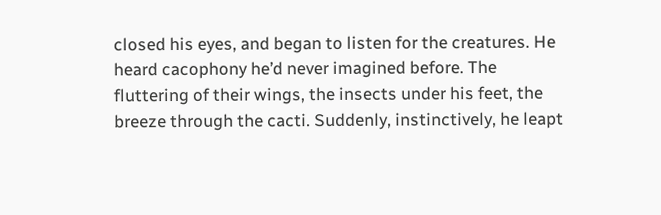closed his eyes, and began to listen for the creatures. He heard cacophony he’d never imagined before. The fluttering of their wings, the insects under his feet, the breeze through the cacti. Suddenly, instinctively, he leapt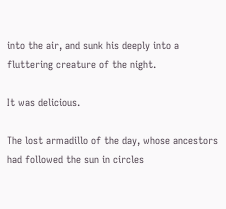into the air, and sunk his deeply into a fluttering creature of the night.

It was delicious.

The lost armadillo of the day, whose ancestors had followed the sun in circles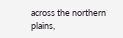across the northern plains,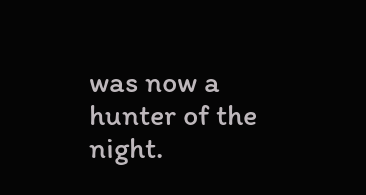was now a hunter of the night.